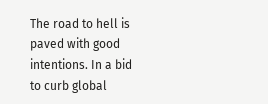The road to hell is paved with good intentions. In a bid to curb global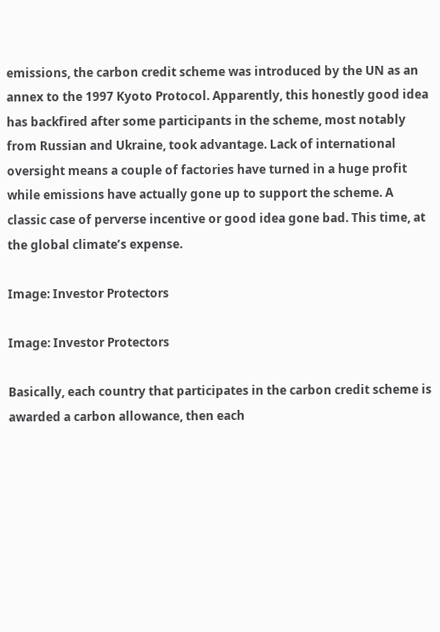emissions, the carbon credit scheme was introduced by the UN as an annex to the 1997 Kyoto Protocol. Apparently, this honestly good idea has backfired after some participants in the scheme, most notably from Russian and Ukraine, took advantage. Lack of international oversight means a couple of factories have turned in a huge profit while emissions have actually gone up to support the scheme. A classic case of perverse incentive or good idea gone bad. This time, at the global climate’s expense.

Image: Investor Protectors

Image: Investor Protectors

Basically, each country that participates in the carbon credit scheme is awarded a carbon allowance, then each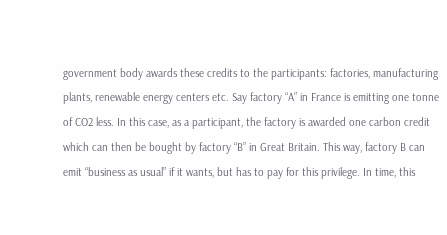government body awards these credits to the participants: factories, manufacturing plants, renewable energy centers etc. Say factory “A” in France is emitting one tonne of CO2 less. In this case, as a participant, the factory is awarded one carbon credit which can then be bought by factory “B” in Great Britain. This way, factory B can emit “business as usual” if it wants, but has to pay for this privilege. In time, this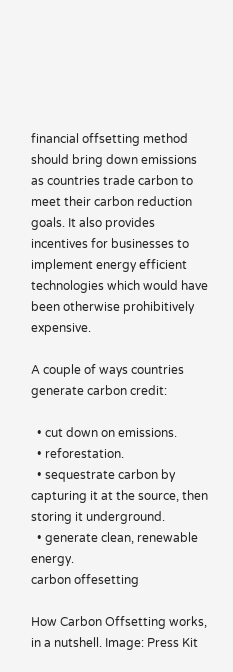financial offsetting method should bring down emissions as countries trade carbon to meet their carbon reduction goals. It also provides incentives for businesses to implement energy efficient technologies which would have been otherwise prohibitively expensive.

A couple of ways countries generate carbon credit:

  • cut down on emissions.
  • reforestation.
  • sequestrate carbon by capturing it at the source, then storing it underground.
  • generate clean, renewable energy.
carbon offesetting

How Carbon Offsetting works, in a nutshell. Image: Press Kit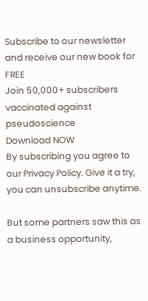Subscribe to our newsletter and receive our new book for FREE
Join 50,000+ subscribers vaccinated against pseudoscience
Download NOW
By subscribing you agree to our Privacy Policy. Give it a try, you can unsubscribe anytime.

But some partners saw this as a business opportunity,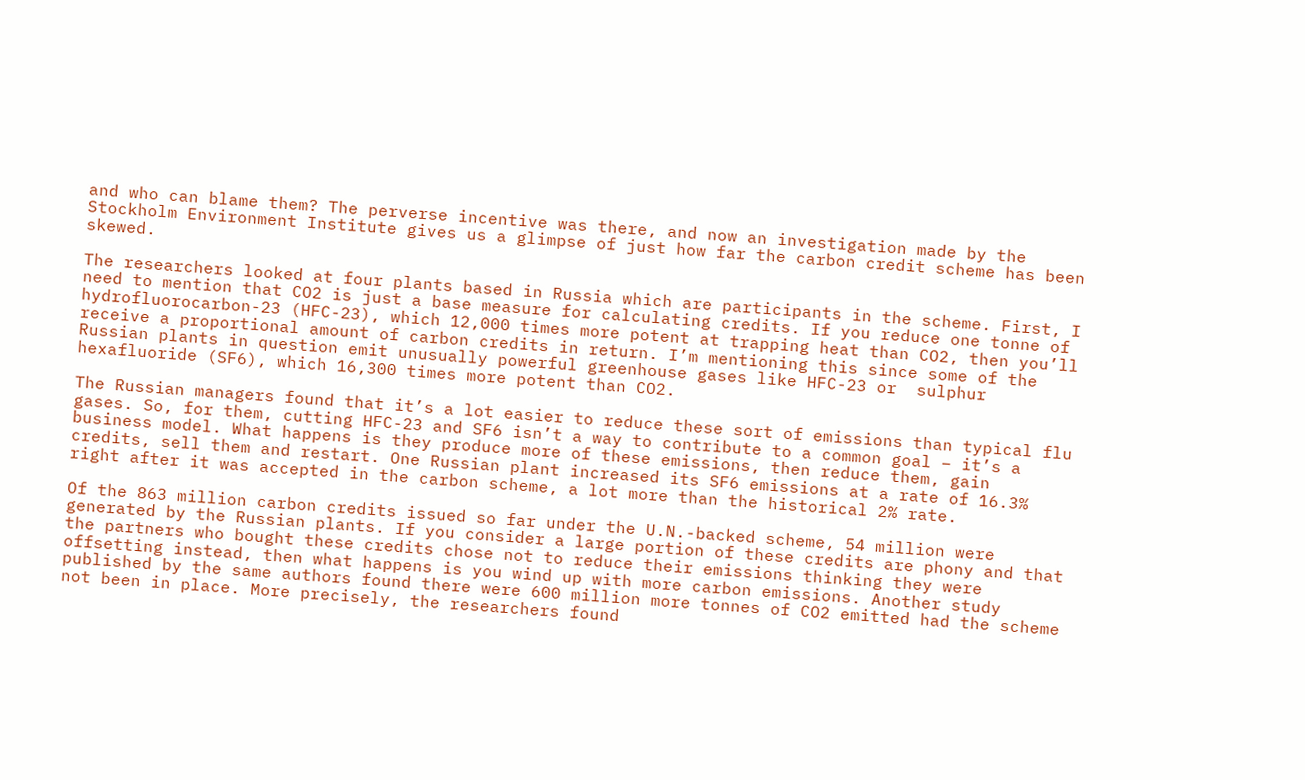and who can blame them? The perverse incentive was there, and now an investigation made by the Stockholm Environment Institute gives us a glimpse of just how far the carbon credit scheme has been skewed.

The researchers looked at four plants based in Russia which are participants in the scheme. First, I need to mention that CO2 is just a base measure for calculating credits. If you reduce one tonne of  hydrofluorocarbon-23 (HFC-23), which 12,000 times more potent at trapping heat than CO2, then you’ll receive a proportional amount of carbon credits in return. I’m mentioning this since some of the Russian plants in question emit unusually powerful greenhouse gases like HFC-23 or  sulphur hexafluoride (SF6), which 16,300 times more potent than CO2.

The Russian managers found that it’s a lot easier to reduce these sort of emissions than typical flu gases. So, for them, cutting HFC-23 and SF6 isn’t a way to contribute to a common goal – it’s a business model. What happens is they produce more of these emissions, then reduce them, gain credits, sell them and restart. One Russian plant increased its SF6 emissions at a rate of 16.3% right after it was accepted in the carbon scheme, a lot more than the historical 2% rate.

Of the 863 million carbon credits issued so far under the U.N.-backed scheme, 54 million were generated by the Russian plants. If you consider a large portion of these credits are phony and that the partners who bought these credits chose not to reduce their emissions thinking they were offsetting instead, then what happens is you wind up with more carbon emissions. Another study published by the same authors found there were 600 million more tonnes of CO2 emitted had the scheme not been in place. More precisely, the researchers found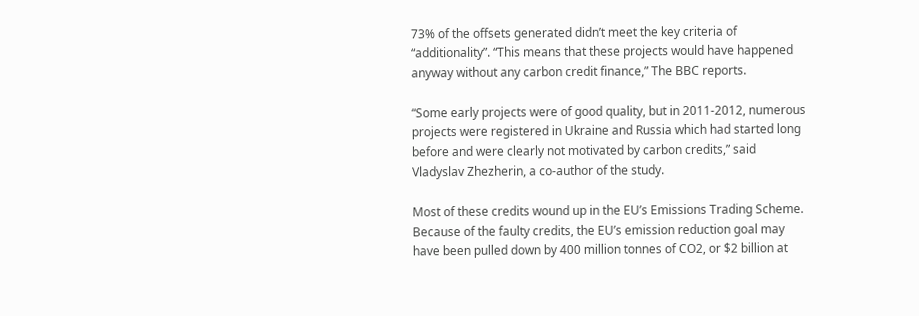73% of the offsets generated didn’t meet the key criteria of “additionality”. “This means that these projects would have happened anyway without any carbon credit finance,” The BBC reports.

“Some early projects were of good quality, but in 2011-2012, numerous projects were registered in Ukraine and Russia which had started long before and were clearly not motivated by carbon credits,” said Vladyslav Zhezherin, a co-author of the study.

Most of these credits wound up in the EU’s Emissions Trading Scheme. Because of the faulty credits, the EU’s emission reduction goal may have been pulled down by 400 million tonnes of CO2, or $2 billion at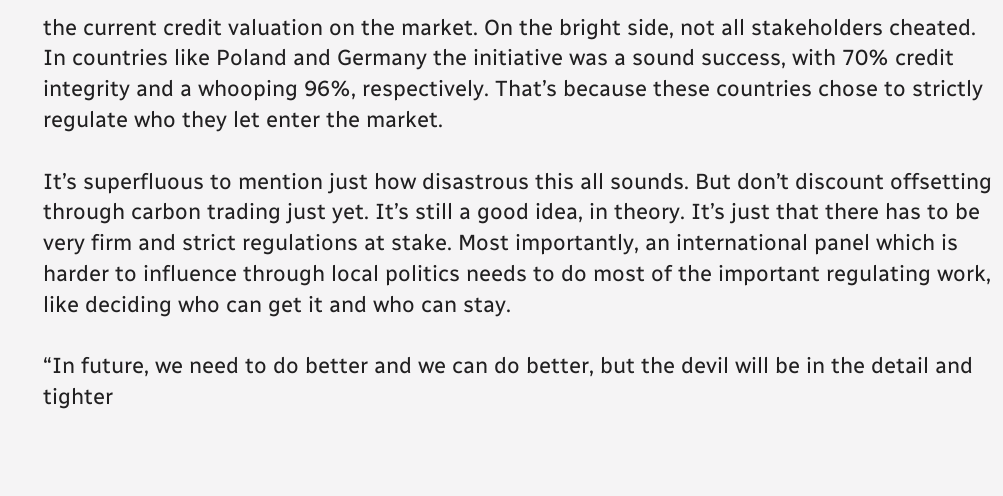the current credit valuation on the market. On the bright side, not all stakeholders cheated. In countries like Poland and Germany the initiative was a sound success, with 70% credit integrity and a whooping 96%, respectively. That’s because these countries chose to strictly regulate who they let enter the market.

It’s superfluous to mention just how disastrous this all sounds. But don’t discount offsetting through carbon trading just yet. It’s still a good idea, in theory. It’s just that there has to be very firm and strict regulations at stake. Most importantly, an international panel which is harder to influence through local politics needs to do most of the important regulating work, like deciding who can get it and who can stay.

“In future, we need to do better and we can do better, but the devil will be in the detail and tighter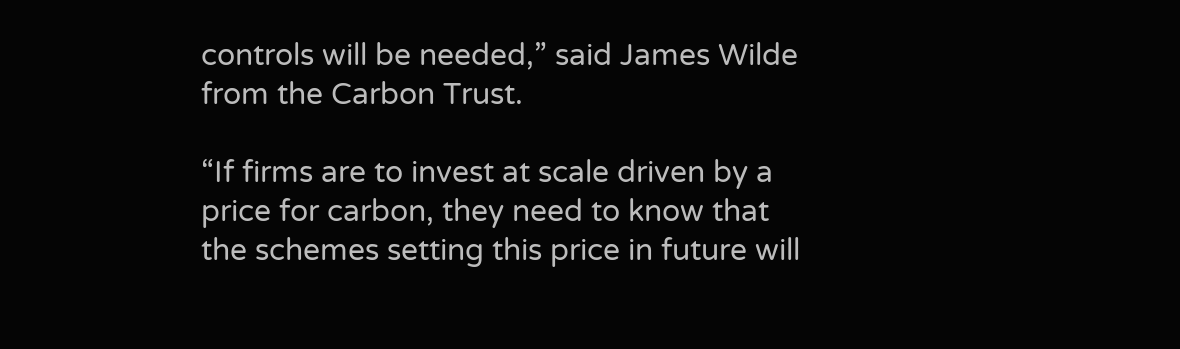controls will be needed,” said James Wilde from the Carbon Trust.

“If firms are to invest at scale driven by a price for carbon, they need to know that the schemes setting this price in future will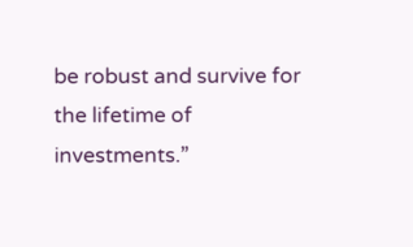be robust and survive for the lifetime of investments.”